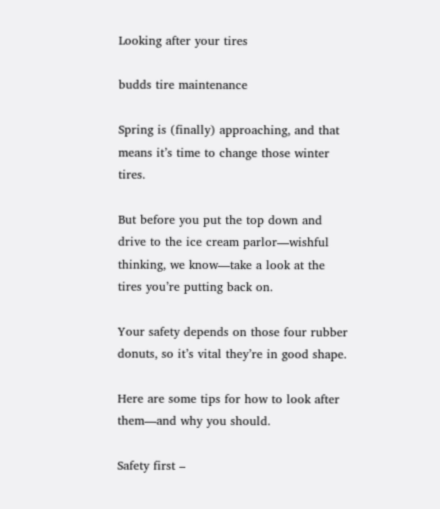Looking after your tires

budds tire maintenance

Spring is (finally) approaching, and that means it’s time to change those winter tires.

But before you put the top down and drive to the ice cream parlor—wishful thinking, we know—take a look at the tires you’re putting back on.

Your safety depends on those four rubber donuts, so it’s vital they’re in good shape.

Here are some tips for how to look after them—and why you should.

Safety first –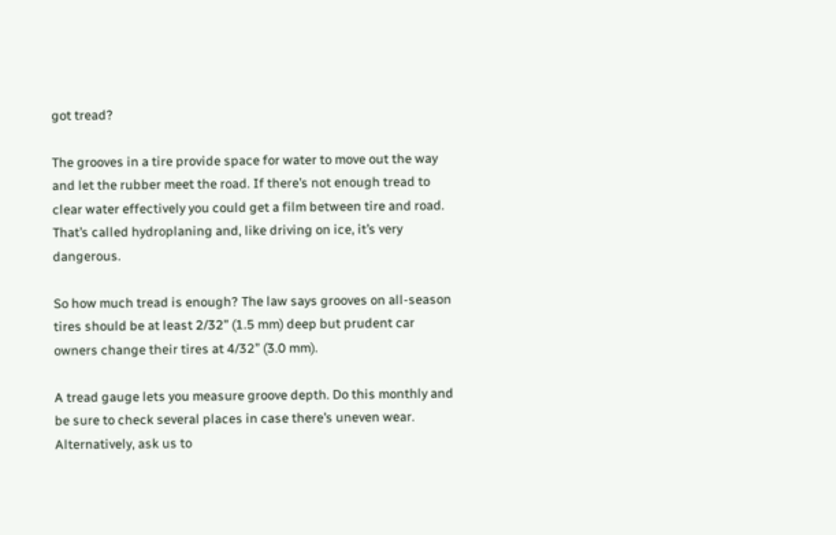got tread?

The grooves in a tire provide space for water to move out the way and let the rubber meet the road. If there’s not enough tread to clear water effectively you could get a film between tire and road. That’s called hydroplaning and, like driving on ice, it’s very dangerous.

So how much tread is enough? The law says grooves on all-season tires should be at least 2/32” (1.5 mm) deep but prudent car owners change their tires at 4/32” (3.0 mm).

A tread gauge lets you measure groove depth. Do this monthly and be sure to check several places in case there’s uneven wear. Alternatively, ask us to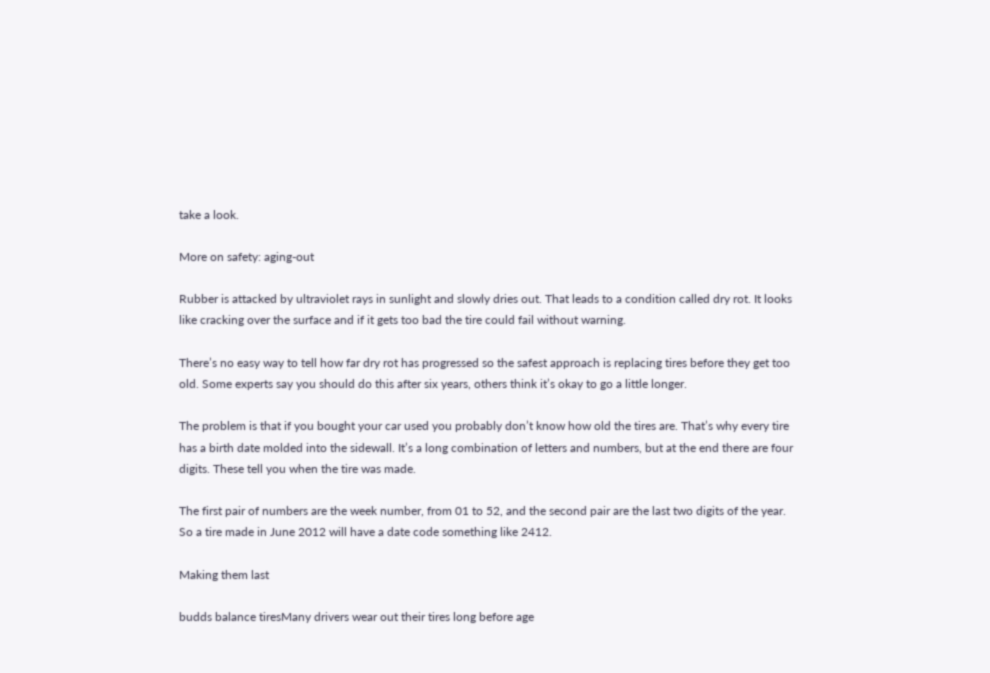take a look.

More on safety: aging-out

Rubber is attacked by ultraviolet rays in sunlight and slowly dries out. That leads to a condition called dry rot. It looks like cracking over the surface and if it gets too bad the tire could fail without warning.

There’s no easy way to tell how far dry rot has progressed so the safest approach is replacing tires before they get too old. Some experts say you should do this after six years, others think it’s okay to go a little longer.

The problem is that if you bought your car used you probably don’t know how old the tires are. That’s why every tire has a birth date molded into the sidewall. It’s a long combination of letters and numbers, but at the end there are four digits. These tell you when the tire was made.

The first pair of numbers are the week number, from 01 to 52, and the second pair are the last two digits of the year. So a tire made in June 2012 will have a date code something like 2412.

Making them last

budds balance tiresMany drivers wear out their tires long before age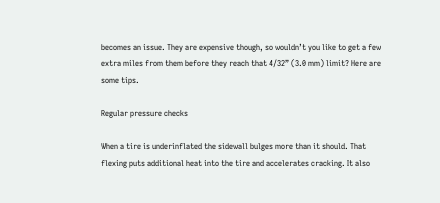becomes an issue. They are expensive though, so wouldn’t you like to get a few extra miles from them before they reach that 4/32” (3.0 mm) limit? Here are some tips.

Regular pressure checks

When a tire is underinflated the sidewall bulges more than it should. That flexing puts additional heat into the tire and accelerates cracking. It also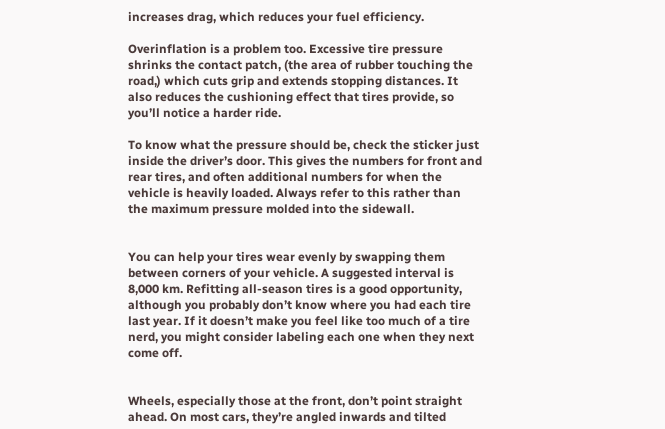increases drag, which reduces your fuel efficiency.

Overinflation is a problem too. Excessive tire pressure shrinks the contact patch, (the area of rubber touching the road,) which cuts grip and extends stopping distances. It also reduces the cushioning effect that tires provide, so you’ll notice a harder ride.

To know what the pressure should be, check the sticker just inside the driver’s door. This gives the numbers for front and rear tires, and often additional numbers for when the vehicle is heavily loaded. Always refer to this rather than the maximum pressure molded into the sidewall.


You can help your tires wear evenly by swapping them between corners of your vehicle. A suggested interval is 8,000 km. Refitting all-season tires is a good opportunity, although you probably don’t know where you had each tire last year. If it doesn’t make you feel like too much of a tire nerd, you might consider labeling each one when they next come off.


Wheels, especially those at the front, don’t point straight ahead. On most cars, they’re angled inwards and tilted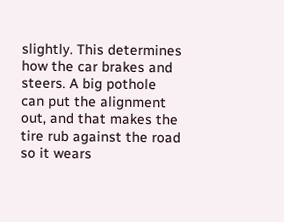slightly. This determines how the car brakes and steers. A big pothole can put the alignment out, and that makes the tire rub against the road so it wears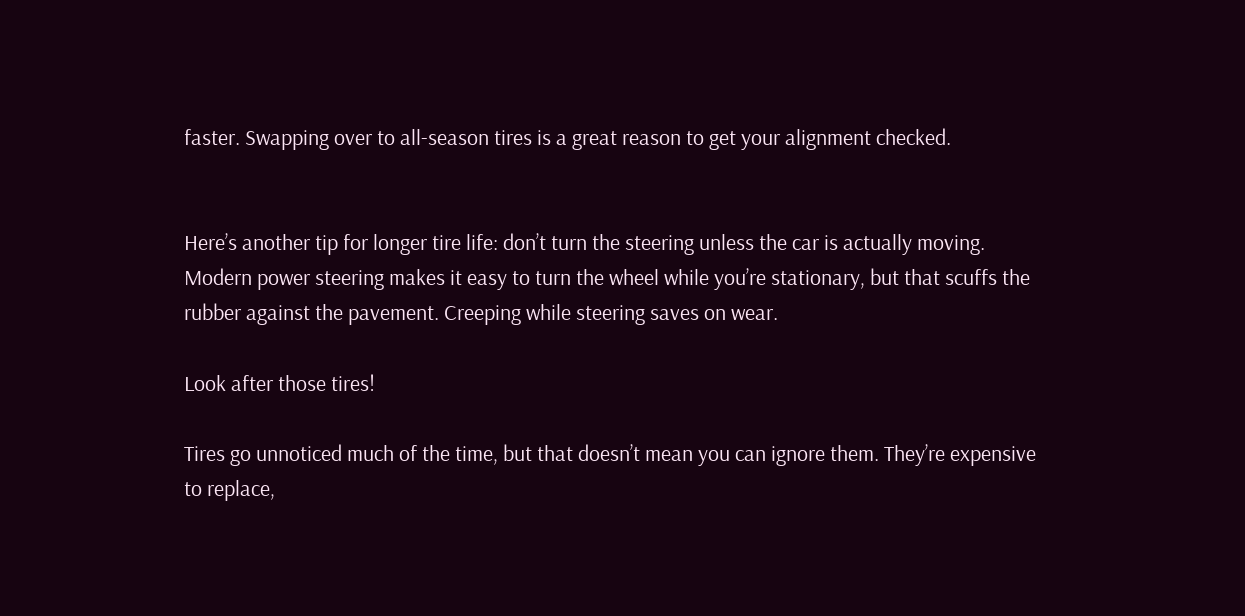faster. Swapping over to all-season tires is a great reason to get your alignment checked.


Here’s another tip for longer tire life: don’t turn the steering unless the car is actually moving. Modern power steering makes it easy to turn the wheel while you’re stationary, but that scuffs the rubber against the pavement. Creeping while steering saves on wear.

Look after those tires!

Tires go unnoticed much of the time, but that doesn’t mean you can ignore them. They’re expensive to replace,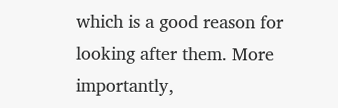which is a good reason for looking after them. More importantly,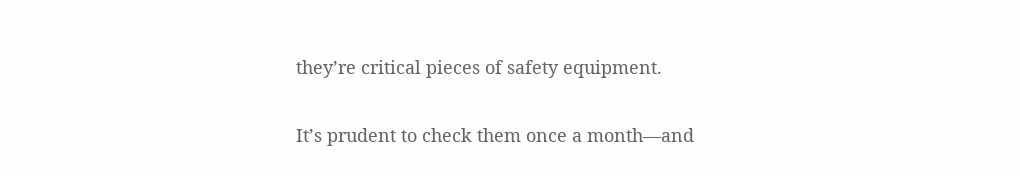they’re critical pieces of safety equipment.

It’s prudent to check them once a month—and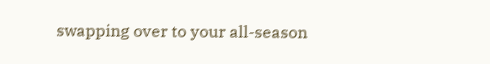swapping over to your all-season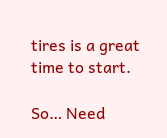tires is a great time to start.

So… Need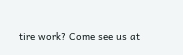tire work? Come see us at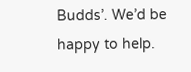Budds’. We’d be happy to help.